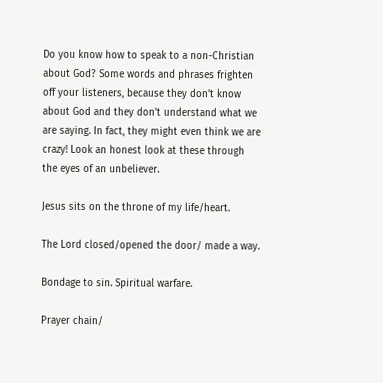Do you know how to speak to a non-Christian about God? Some words and phrases frighten off your listeners, because they don’t know about God and they don’t understand what we are saying. In fact, they might even think we are crazy! Look an honest look at these through the eyes of an unbeliever.

Jesus sits on the throne of my life/heart.

The Lord closed/opened the door/ made a way.

Bondage to sin. Spiritual warfare.

Prayer chain/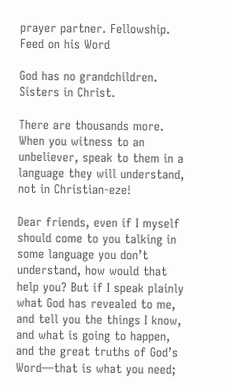prayer partner. Fellowship. Feed on his Word

God has no grandchildren. Sisters in Christ.

There are thousands more. When you witness to an unbeliever, speak to them in a language they will understand, not in Christian-eze!

Dear friends, even if I myself should come to you talking in some language you don’t understand, how would that help you? But if I speak plainly what God has revealed to me, and tell you the things I know, and what is going to happen, and the great truths of God’s Word—that is what you need;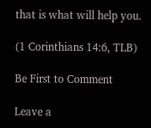that is what will help you.

(1 Corinthians 14:6, TLB)

Be First to Comment

Leave a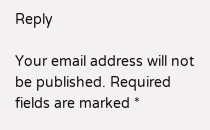Reply

Your email address will not be published. Required fields are marked *